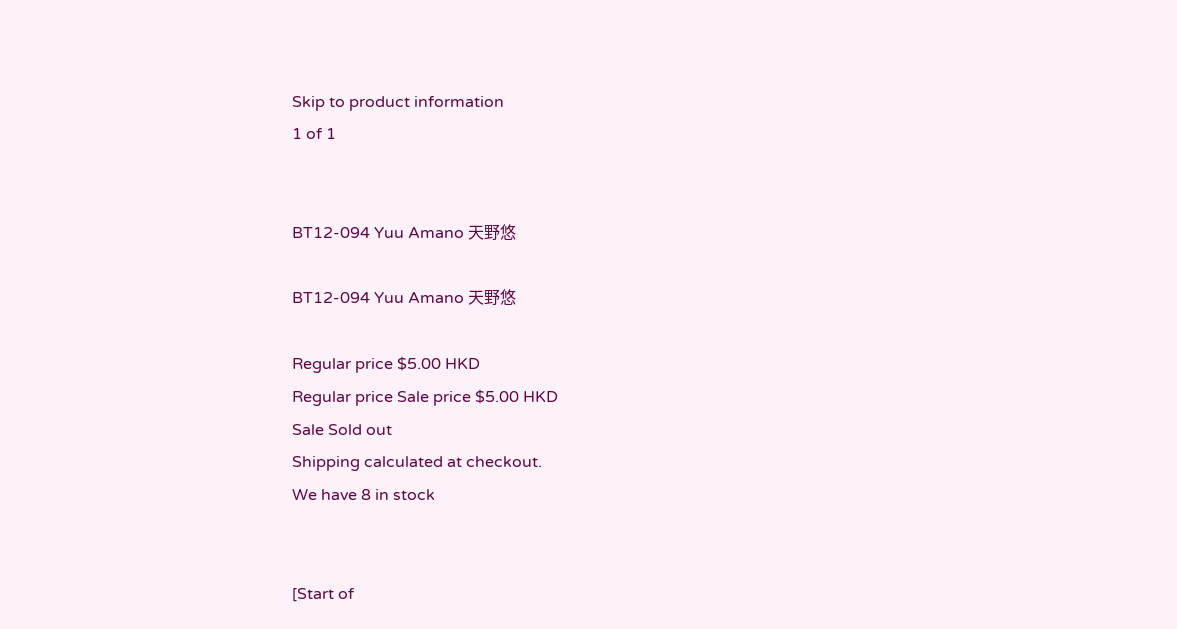Skip to product information
1 of 1


BT12-094 Yuu Amano 天野悠

BT12-094 Yuu Amano 天野悠

Regular price $5.00 HKD
Regular price Sale price $5.00 HKD
Sale Sold out
Shipping calculated at checkout.
We have 8 in stock


[Start of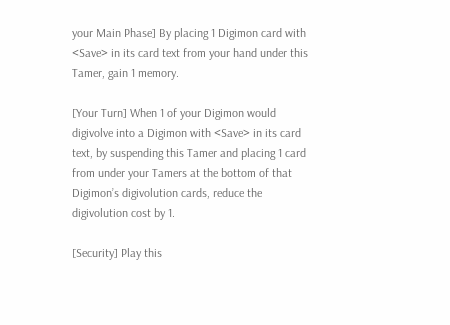your Main Phase] By placing 1 Digimon card with <Save> in its card text from your hand under this Tamer, gain 1 memory.

[Your Turn] When 1 of your Digimon would digivolve into a Digimon with <Save> in its card text, by suspending this Tamer and placing 1 card from under your Tamers at the bottom of that Digimon’s digivolution cards, reduce the digivolution cost by 1.

[Security] Play this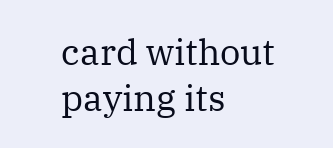card without paying its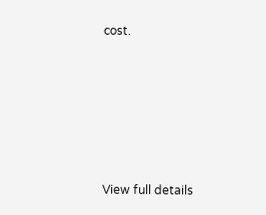cost.






View full details